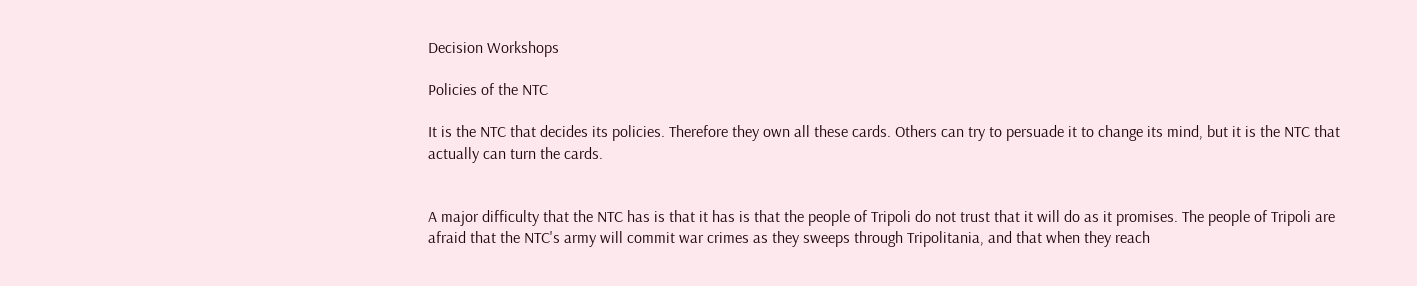Decision Workshops

Policies of the NTC

It is the NTC that decides its policies. Therefore they own all these cards. Others can try to persuade it to change its mind, but it is the NTC that actually can turn the cards.


A major difficulty that the NTC has is that it has is that the people of Tripoli do not trust that it will do as it promises. The people of Tripoli are afraid that the NTC's army will commit war crimes as they sweeps through Tripolitania, and that when they reach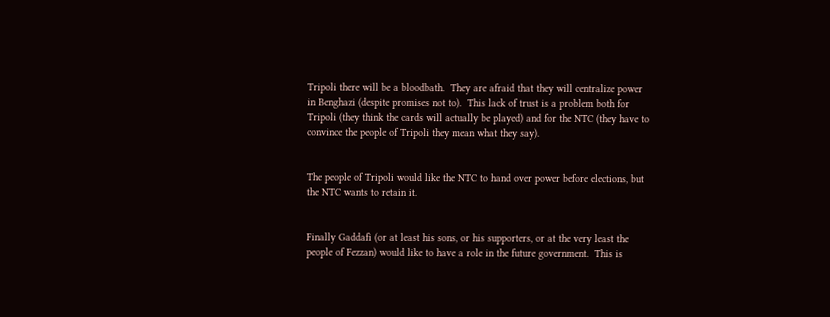Tripoli there will be a bloodbath.  They are afraid that they will centralize power in Benghazi (despite promises not to).  This lack of trust is a problem both for Tripoli (they think the cards will actually be played) and for the NTC (they have to convince the people of Tripoli they mean what they say).


The people of Tripoli would like the NTC to hand over power before elections, but the NTC wants to retain it.


Finally Gaddafi (or at least his sons, or his supporters, or at the very least the people of Fezzan) would like to have a role in the future government.  This is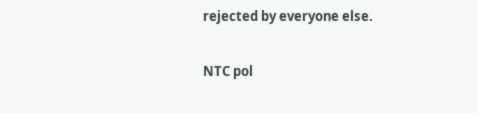rejected by everyone else.

NTC pol